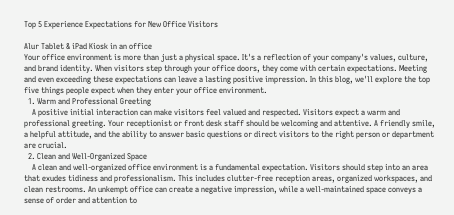Top 5 Experience Expectations for New Office Visitors

Alur Tablet & iPad Kiosk in an office
Your office environment is more than just a physical space. It's a reflection of your company's values, culture, and brand identity. When visitors step through your office doors, they come with certain expectations. Meeting and even exceeding these expectations can leave a lasting positive impression. In this blog, we'll explore the top five things people expect when they enter your office environment.
  1. Warm and Professional Greeting
    A positive initial interaction can make visitors feel valued and respected. Visitors expect a warm and professional greeting. Your receptionist or front desk staff should be welcoming and attentive. A friendly smile, a helpful attitude, and the ability to answer basic questions or direct visitors to the right person or department are crucial.
  2. Clean and Well-Organized Space
    A clean and well-organized office environment is a fundamental expectation. Visitors should step into an area that exudes tidiness and professionalism. This includes clutter-free reception areas, organized workspaces, and clean restrooms. An unkempt office can create a negative impression, while a well-maintained space conveys a sense of order and attention to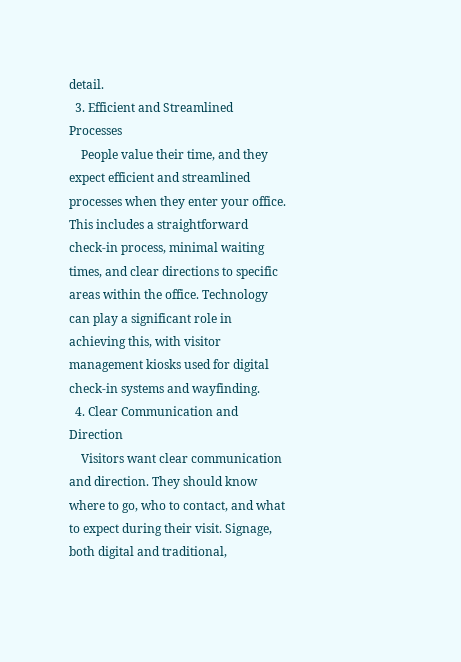detail.
  3. Efficient and Streamlined Processes
    People value their time, and they expect efficient and streamlined processes when they enter your office. This includes a straightforward check-in process, minimal waiting times, and clear directions to specific areas within the office. Technology can play a significant role in achieving this, with visitor management kiosks used for digital check-in systems and wayfinding.
  4. Clear Communication and Direction
    Visitors want clear communication and direction. They should know where to go, who to contact, and what to expect during their visit. Signage, both digital and traditional,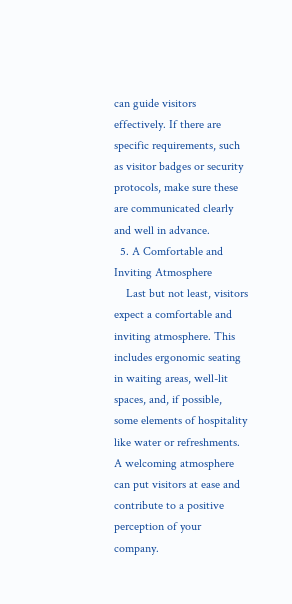can guide visitors effectively. If there are specific requirements, such as visitor badges or security protocols, make sure these are communicated clearly and well in advance.
  5. A Comfortable and Inviting Atmosphere
    Last but not least, visitors expect a comfortable and inviting atmosphere. This includes ergonomic seating in waiting areas, well-lit spaces, and, if possible, some elements of hospitality like water or refreshments. A welcoming atmosphere can put visitors at ease and contribute to a positive perception of your company.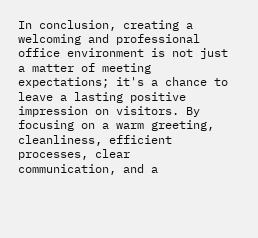In conclusion, creating a welcoming and professional office environment is not just a matter of meeting expectations; it's a chance to leave a lasting positive impression on visitors. By focusing on a warm greeting, cleanliness, efficient processes, clear communication, and a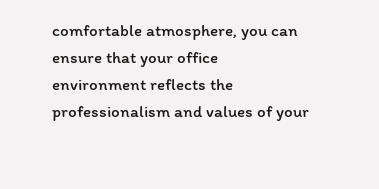comfortable atmosphere, you can ensure that your office environment reflects the professionalism and values of your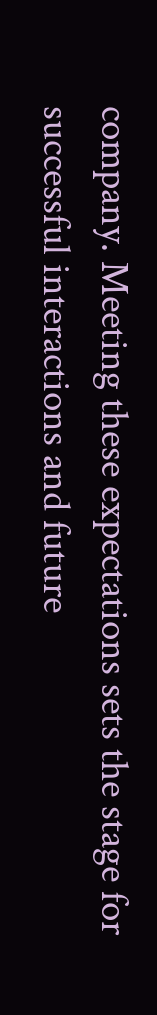company. Meeting these expectations sets the stage for successful interactions and future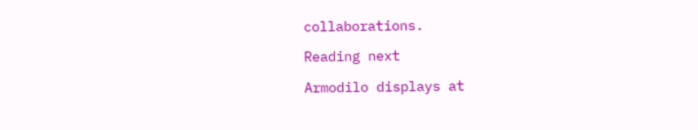collaborations.

Reading next

Armodilo displays at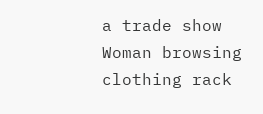a trade show
Woman browsing clothing rack